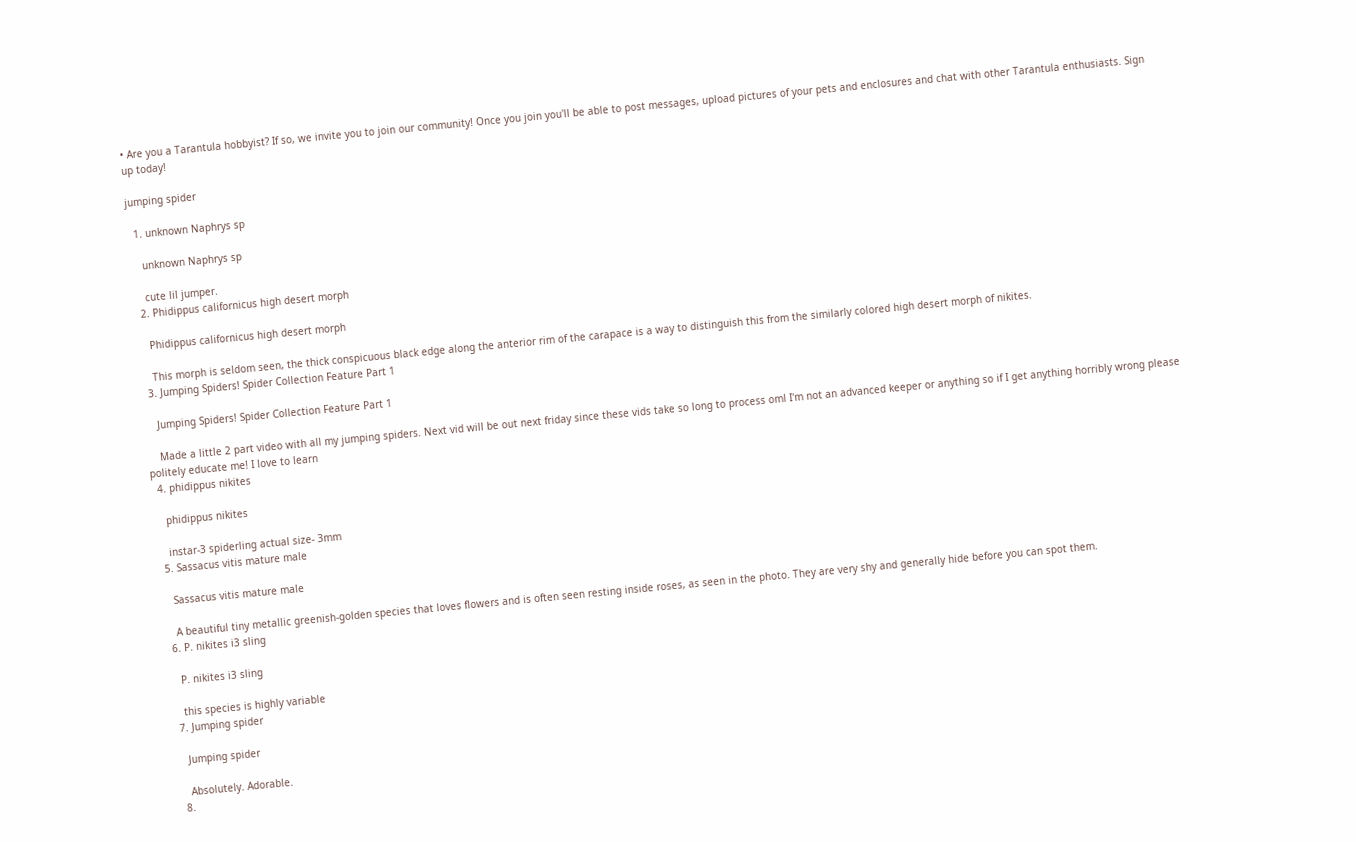• Are you a Tarantula hobbyist? If so, we invite you to join our community! Once you join you'll be able to post messages, upload pictures of your pets and enclosures and chat with other Tarantula enthusiasts. Sign up today!

jumping spider

  1. unknown Naphrys sp

    unknown Naphrys sp

    cute lil jumper.
  2. Phidippus californicus high desert morph

    Phidippus californicus high desert morph

    This morph is seldom seen, the thick conspicuous black edge along the anterior rim of the carapace is a way to distinguish this from the similarly colored high desert morph of nikites.
  3. Jumping Spiders! Spider Collection Feature Part 1

    Jumping Spiders! Spider Collection Feature Part 1

    Made a little 2 part video with all my jumping spiders. Next vid will be out next friday since these vids take so long to process oml I'm not an advanced keeper or anything so if I get anything horribly wrong please politely educate me! I love to learn
  4. phidippus nikites

    phidippus nikites

    instar-3 spiderling actual size- 3mm
  5. Sassacus vitis mature male

    Sassacus vitis mature male

    A beautiful tiny metallic greenish-golden species that loves flowers and is often seen resting inside roses, as seen in the photo. They are very shy and generally hide before you can spot them.
  6. P. nikites i3 sling

    P. nikites i3 sling

    this species is highly variable
  7. Jumping spider

    Jumping spider

    Absolutely. Adorable.
  8.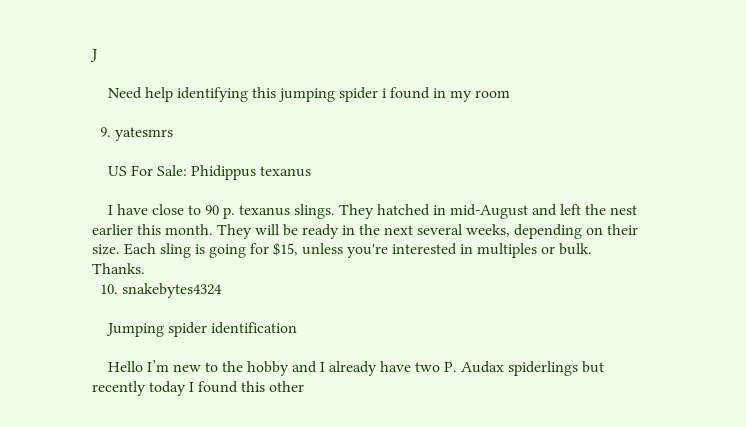J

    Need help identifying this jumping spider i found in my room

  9. yatesmrs

    US For Sale: Phidippus texanus

    I have close to 90 p. texanus slings. They hatched in mid-August and left the nest earlier this month. They will be ready in the next several weeks, depending on their size. Each sling is going for $15, unless you're interested in multiples or bulk. Thanks.
  10. snakebytes4324

    Jumping spider identification

    Hello I’m new to the hobby and I already have two P. Audax spiderlings but recently today I found this other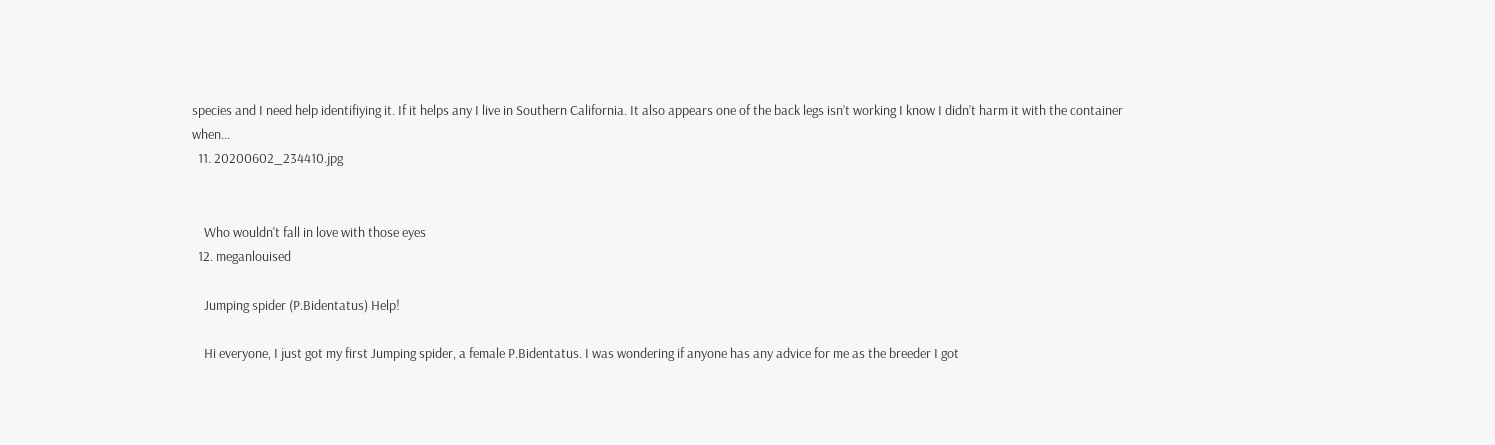species and I need help identifiying it. If it helps any I live in Southern California. It also appears one of the back legs isn’t working I know I didn’t harm it with the container when...
  11. 20200602_234410.jpg


    Who wouldn't fall in love with those eyes
  12. meganlouised

    Jumping spider (P.Bidentatus) Help!

    Hi everyone, I just got my first Jumping spider, a female P.Bidentatus. I was wondering if anyone has any advice for me as the breeder I got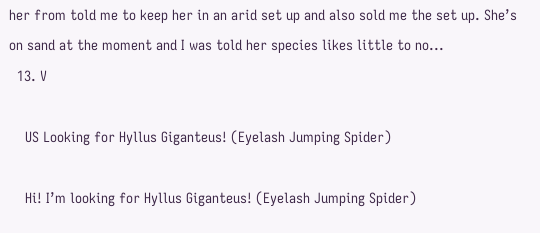her from told me to keep her in an arid set up and also sold me the set up. She’s on sand at the moment and I was told her species likes little to no...
  13. V

    US Looking for Hyllus Giganteus! (Eyelash Jumping Spider)

    Hi! I’m looking for Hyllus Giganteus! (Eyelash Jumping Spider)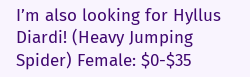I’m also looking for Hyllus Diardi! (Heavy Jumping Spider) Female: $0-$35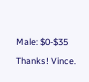Male: $0-$35 Thanks! Vince.